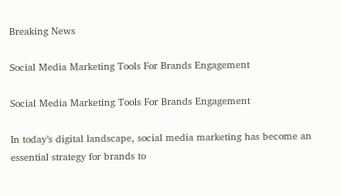Breaking News

Social Media Marketing Tools For Brands Engagement

Social Media Marketing Tools For Brands Engagement

In today’s digital landscape, social media marketing has become an essential strategy for brands to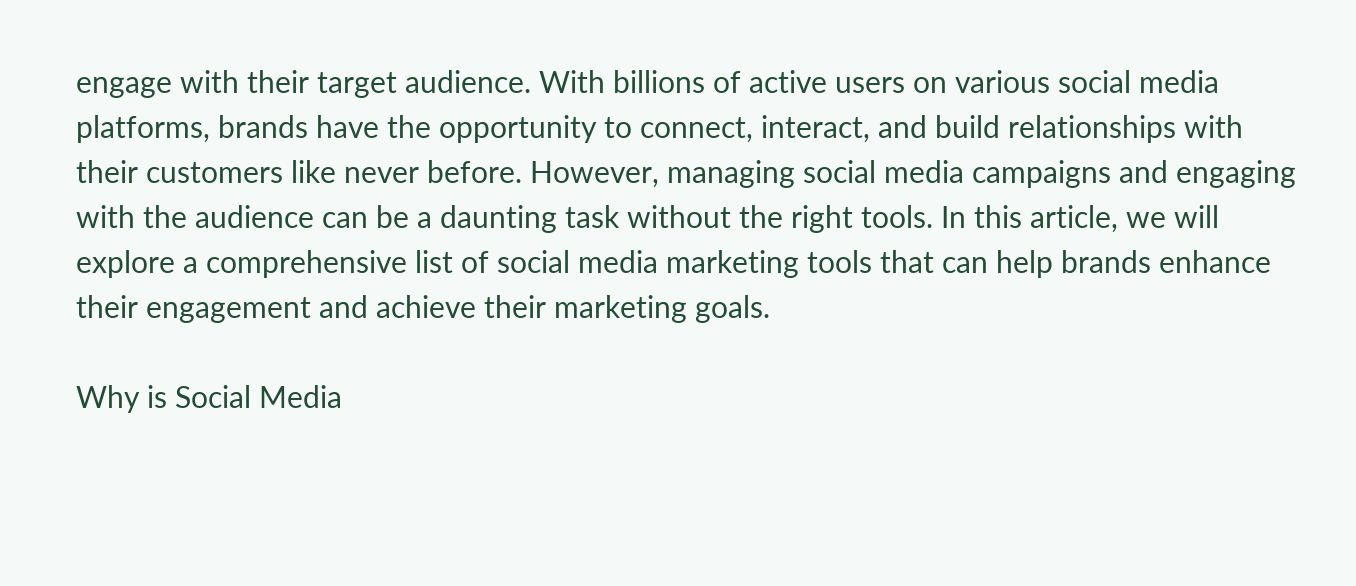engage with their target audience. With billions of active users on various social media platforms, brands have the opportunity to connect, interact, and build relationships with their customers like never before. However, managing social media campaigns and engaging with the audience can be a daunting task without the right tools. In this article, we will explore a comprehensive list of social media marketing tools that can help brands enhance their engagement and achieve their marketing goals.

Why is Social Media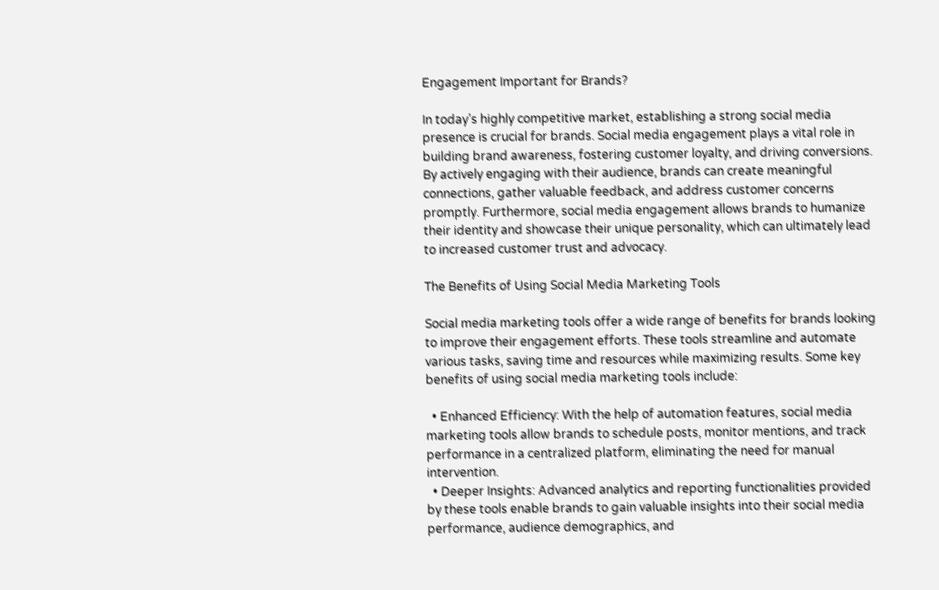Engagement Important for Brands?

In today’s highly competitive market, establishing a strong social media presence is crucial for brands. Social media engagement plays a vital role in building brand awareness, fostering customer loyalty, and driving conversions. By actively engaging with their audience, brands can create meaningful connections, gather valuable feedback, and address customer concerns promptly. Furthermore, social media engagement allows brands to humanize their identity and showcase their unique personality, which can ultimately lead to increased customer trust and advocacy.

The Benefits of Using Social Media Marketing Tools

Social media marketing tools offer a wide range of benefits for brands looking to improve their engagement efforts. These tools streamline and automate various tasks, saving time and resources while maximizing results. Some key benefits of using social media marketing tools include:

  • Enhanced Efficiency: With the help of automation features, social media marketing tools allow brands to schedule posts, monitor mentions, and track performance in a centralized platform, eliminating the need for manual intervention.
  • Deeper Insights: Advanced analytics and reporting functionalities provided by these tools enable brands to gain valuable insights into their social media performance, audience demographics, and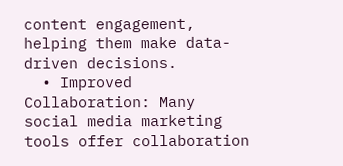content engagement, helping them make data-driven decisions.
  • Improved Collaboration: Many social media marketing tools offer collaboration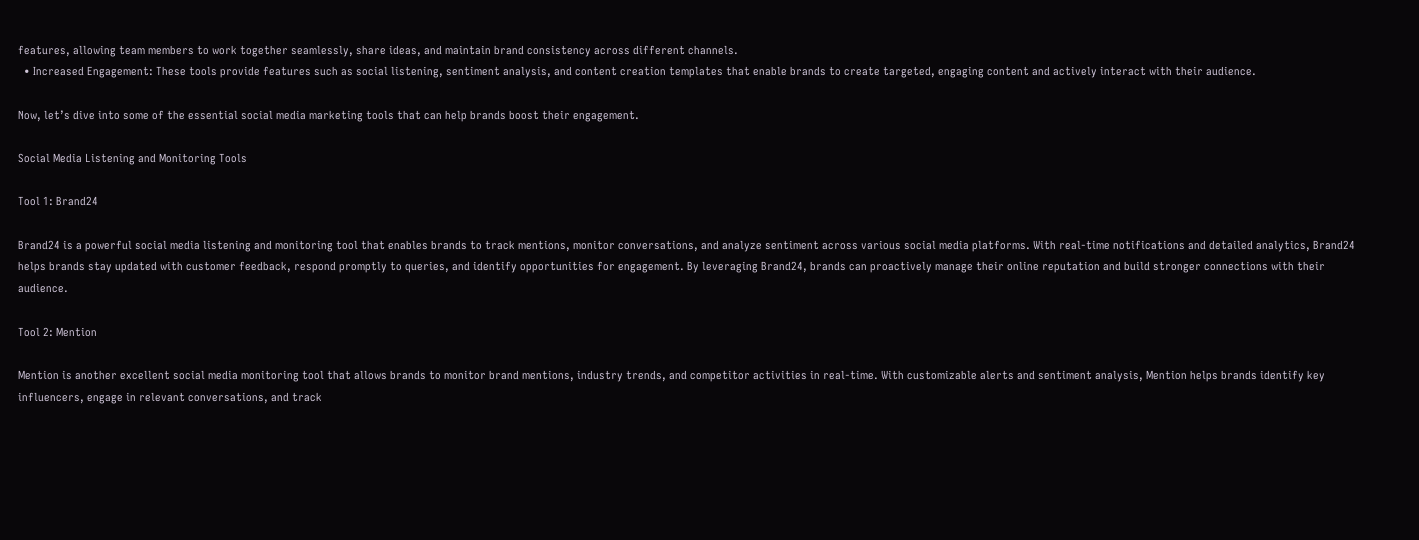features, allowing team members to work together seamlessly, share ideas, and maintain brand consistency across different channels.
  • Increased Engagement: These tools provide features such as social listening, sentiment analysis, and content creation templates that enable brands to create targeted, engaging content and actively interact with their audience.

Now, let’s dive into some of the essential social media marketing tools that can help brands boost their engagement.

Social Media Listening and Monitoring Tools

Tool 1: Brand24

Brand24 is a powerful social media listening and monitoring tool that enables brands to track mentions, monitor conversations, and analyze sentiment across various social media platforms. With real-time notifications and detailed analytics, Brand24 helps brands stay updated with customer feedback, respond promptly to queries, and identify opportunities for engagement. By leveraging Brand24, brands can proactively manage their online reputation and build stronger connections with their audience.

Tool 2: Mention

Mention is another excellent social media monitoring tool that allows brands to monitor brand mentions, industry trends, and competitor activities in real-time. With customizable alerts and sentiment analysis, Mention helps brands identify key influencers, engage in relevant conversations, and track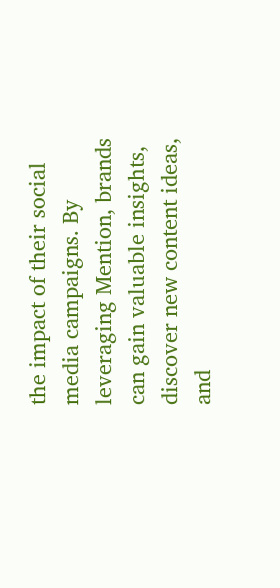the impact of their social media campaigns. By leveraging Mention, brands can gain valuable insights, discover new content ideas, and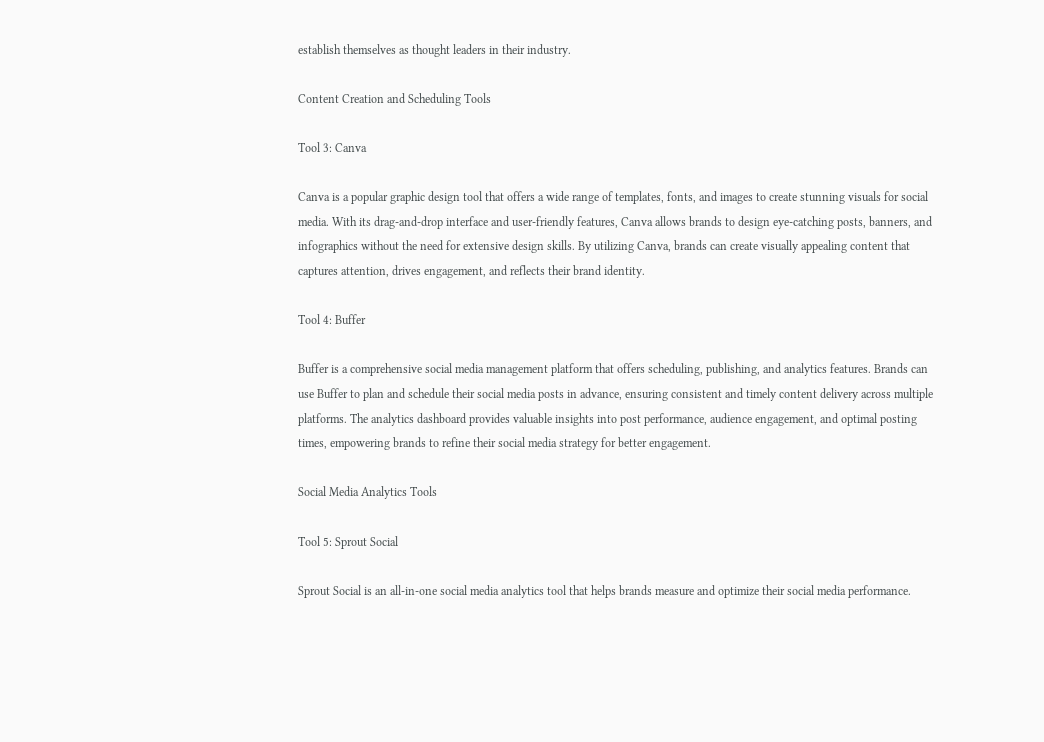establish themselves as thought leaders in their industry.

Content Creation and Scheduling Tools

Tool 3: Canva

Canva is a popular graphic design tool that offers a wide range of templates, fonts, and images to create stunning visuals for social media. With its drag-and-drop interface and user-friendly features, Canva allows brands to design eye-catching posts, banners, and infographics without the need for extensive design skills. By utilizing Canva, brands can create visually appealing content that captures attention, drives engagement, and reflects their brand identity.

Tool 4: Buffer

Buffer is a comprehensive social media management platform that offers scheduling, publishing, and analytics features. Brands can use Buffer to plan and schedule their social media posts in advance, ensuring consistent and timely content delivery across multiple platforms. The analytics dashboard provides valuable insights into post performance, audience engagement, and optimal posting times, empowering brands to refine their social media strategy for better engagement.

Social Media Analytics Tools

Tool 5: Sprout Social

Sprout Social is an all-in-one social media analytics tool that helps brands measure and optimize their social media performance.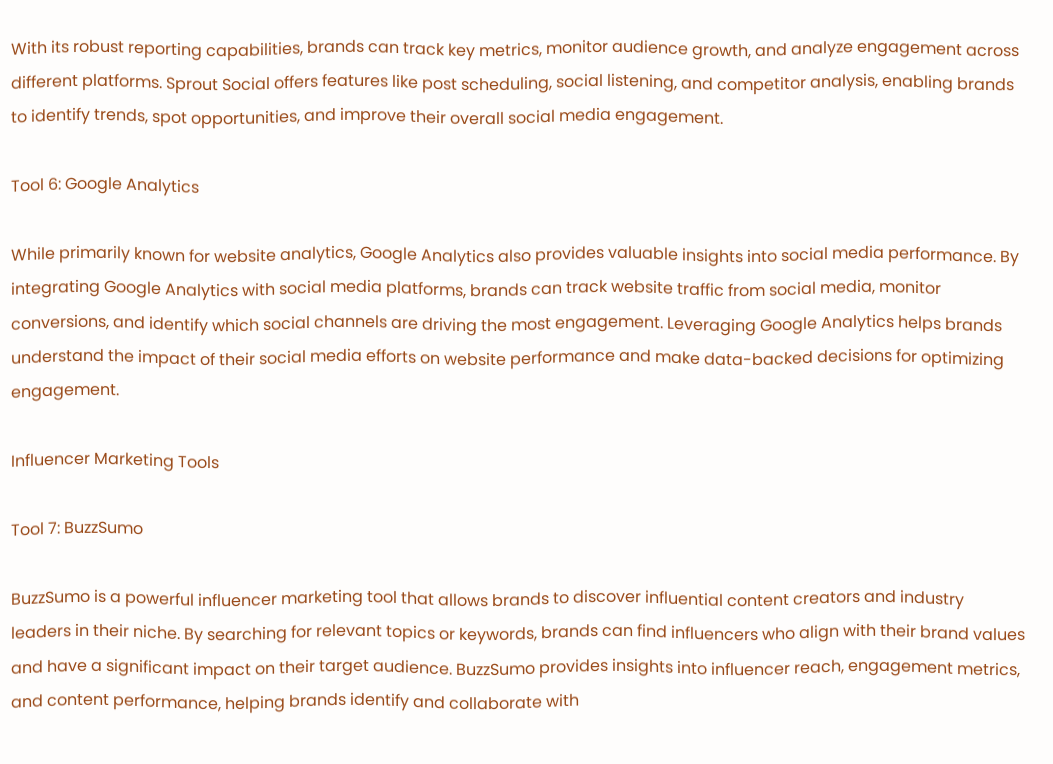With its robust reporting capabilities, brands can track key metrics, monitor audience growth, and analyze engagement across different platforms. Sprout Social offers features like post scheduling, social listening, and competitor analysis, enabling brands to identify trends, spot opportunities, and improve their overall social media engagement.

Tool 6: Google Analytics

While primarily known for website analytics, Google Analytics also provides valuable insights into social media performance. By integrating Google Analytics with social media platforms, brands can track website traffic from social media, monitor conversions, and identify which social channels are driving the most engagement. Leveraging Google Analytics helps brands understand the impact of their social media efforts on website performance and make data-backed decisions for optimizing engagement.

Influencer Marketing Tools

Tool 7: BuzzSumo

BuzzSumo is a powerful influencer marketing tool that allows brands to discover influential content creators and industry leaders in their niche. By searching for relevant topics or keywords, brands can find influencers who align with their brand values and have a significant impact on their target audience. BuzzSumo provides insights into influencer reach, engagement metrics, and content performance, helping brands identify and collaborate with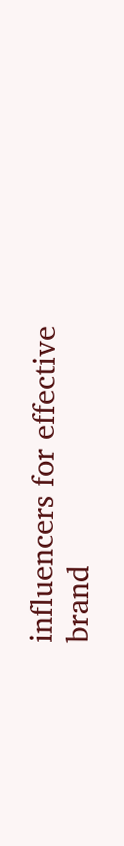influencers for effective brand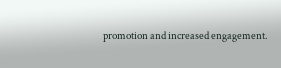promotion and increased engagement.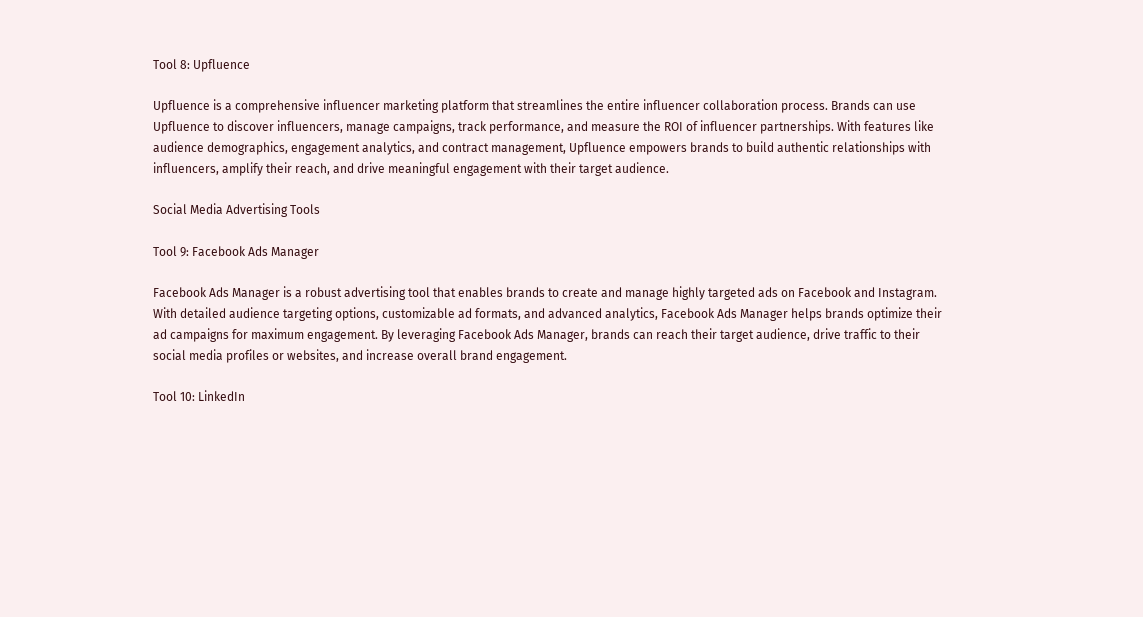Tool 8: Upfluence

Upfluence is a comprehensive influencer marketing platform that streamlines the entire influencer collaboration process. Brands can use Upfluence to discover influencers, manage campaigns, track performance, and measure the ROI of influencer partnerships. With features like audience demographics, engagement analytics, and contract management, Upfluence empowers brands to build authentic relationships with influencers, amplify their reach, and drive meaningful engagement with their target audience.

Social Media Advertising Tools

Tool 9: Facebook Ads Manager

Facebook Ads Manager is a robust advertising tool that enables brands to create and manage highly targeted ads on Facebook and Instagram. With detailed audience targeting options, customizable ad formats, and advanced analytics, Facebook Ads Manager helps brands optimize their ad campaigns for maximum engagement. By leveraging Facebook Ads Manager, brands can reach their target audience, drive traffic to their social media profiles or websites, and increase overall brand engagement.

Tool 10: LinkedIn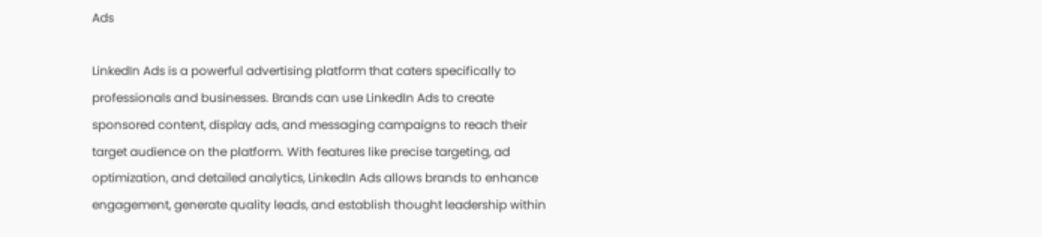Ads

LinkedIn Ads is a powerful advertising platform that caters specifically to professionals and businesses. Brands can use LinkedIn Ads to create sponsored content, display ads, and messaging campaigns to reach their target audience on the platform. With features like precise targeting, ad optimization, and detailed analytics, LinkedIn Ads allows brands to enhance engagement, generate quality leads, and establish thought leadership within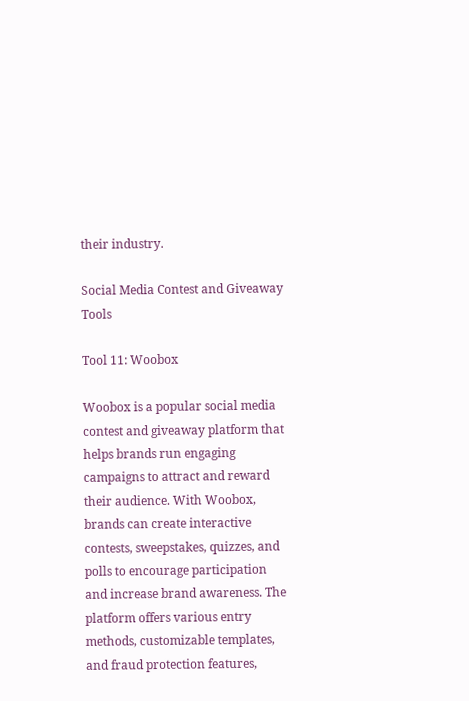their industry.

Social Media Contest and Giveaway Tools

Tool 11: Woobox

Woobox is a popular social media contest and giveaway platform that helps brands run engaging campaigns to attract and reward their audience. With Woobox, brands can create interactive contests, sweepstakes, quizzes, and polls to encourage participation and increase brand awareness. The platform offers various entry methods, customizable templates, and fraud protection features,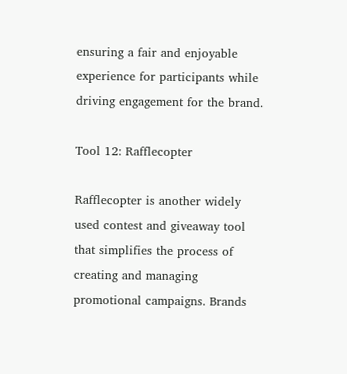ensuring a fair and enjoyable experience for participants while driving engagement for the brand.

Tool 12: Rafflecopter

Rafflecopter is another widely used contest and giveaway tool that simplifies the process of creating and managing promotional campaigns. Brands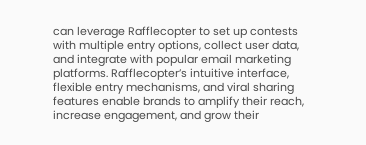can leverage Rafflecopter to set up contests with multiple entry options, collect user data, and integrate with popular email marketing platforms. Rafflecopter’s intuitive interface, flexible entry mechanisms, and viral sharing features enable brands to amplify their reach, increase engagement, and grow their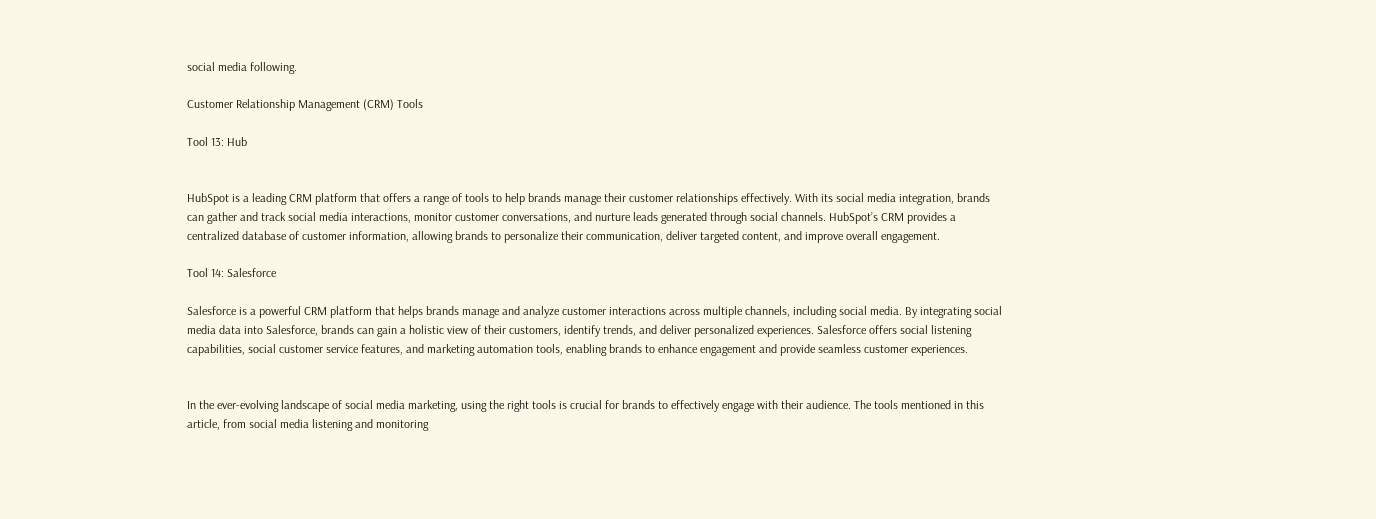social media following.

Customer Relationship Management (CRM) Tools

Tool 13: Hub


HubSpot is a leading CRM platform that offers a range of tools to help brands manage their customer relationships effectively. With its social media integration, brands can gather and track social media interactions, monitor customer conversations, and nurture leads generated through social channels. HubSpot’s CRM provides a centralized database of customer information, allowing brands to personalize their communication, deliver targeted content, and improve overall engagement.

Tool 14: Salesforce

Salesforce is a powerful CRM platform that helps brands manage and analyze customer interactions across multiple channels, including social media. By integrating social media data into Salesforce, brands can gain a holistic view of their customers, identify trends, and deliver personalized experiences. Salesforce offers social listening capabilities, social customer service features, and marketing automation tools, enabling brands to enhance engagement and provide seamless customer experiences.


In the ever-evolving landscape of social media marketing, using the right tools is crucial for brands to effectively engage with their audience. The tools mentioned in this article, from social media listening and monitoring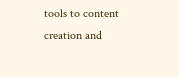tools to content creation and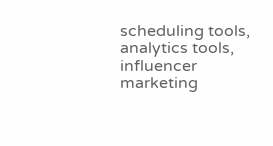scheduling tools, analytics tools, influencer marketing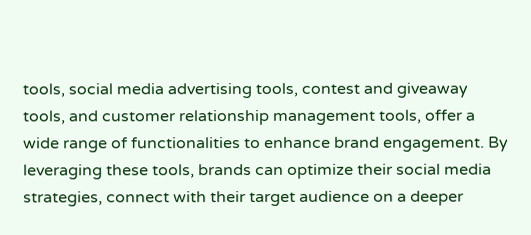tools, social media advertising tools, contest and giveaway tools, and customer relationship management tools, offer a wide range of functionalities to enhance brand engagement. By leveraging these tools, brands can optimize their social media strategies, connect with their target audience on a deeper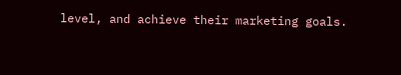level, and achieve their marketing goals.